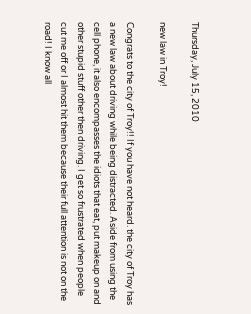Thursday, July 15, 2010

new law in Troy!

Congrats to the city of Troy!! If you have not heard. the city of Troy has a new law about driving while being distracted. Aside from using the cell phone, it also encompasses the idiots that eat, put makeup on and other stupid stuff other then driving. I get so frustrated when people cut me off or I almost hit them because their full attention is not on the road! I know all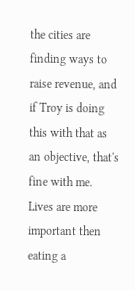the cities are finding ways to raise revenue, and if Troy is doing this with that as an objective, that's fine with me. Lives are more important then eating a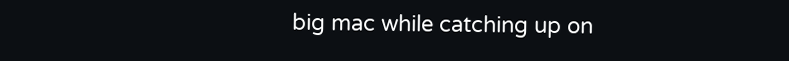big mac while catching up on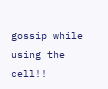gossip while using the cell!!